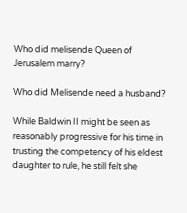Who did melisende Queen of Jerusalem marry?

Who did Melisende need a husband?

While Baldwin II might be seen as reasonably progressive for his time in trusting the competency of his eldest daughter to rule, he still felt she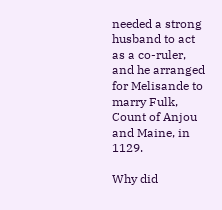needed a strong husband to act as a co-ruler, and he arranged for Melisande to marry Fulk, Count of Anjou and Maine, in 1129.

Why did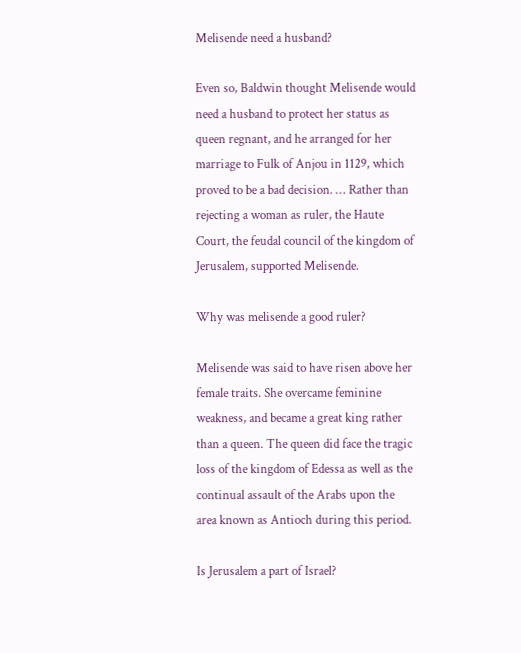Melisende need a husband?

Even so, Baldwin thought Melisende would need a husband to protect her status as queen regnant, and he arranged for her marriage to Fulk of Anjou in 1129, which proved to be a bad decision. … Rather than rejecting a woman as ruler, the Haute Court, the feudal council of the kingdom of Jerusalem, supported Melisende.

Why was melisende a good ruler?

Melisende was said to have risen above her female traits. She overcame feminine weakness, and became a great king rather than a queen. The queen did face the tragic loss of the kingdom of Edessa as well as the continual assault of the Arabs upon the area known as Antioch during this period.

Is Jerusalem a part of Israel?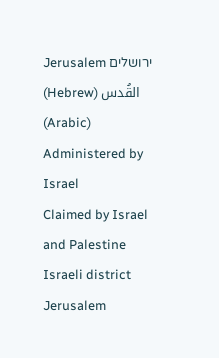Jerusalem ירושלים (Hebrew) القُدس (Arabic)
Administered by Israel
Claimed by Israel and Palestine
Israeli district Jerusalem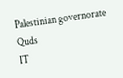Palestinian governorate Quds
IT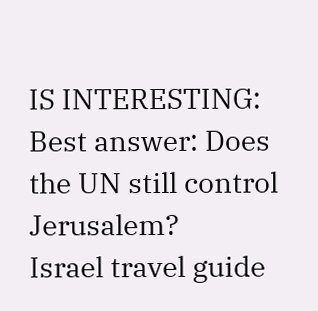IS INTERESTING:  Best answer: Does the UN still control Jerusalem?
Israel travel guide